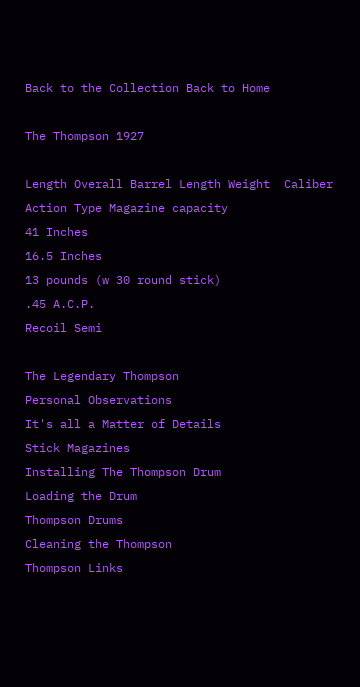Back to the Collection Back to Home

The Thompson 1927

Length Overall Barrel Length Weight  Caliber Action Type Magazine capacity
41 Inches
16.5 Inches
13 pounds (w 30 round stick)
.45 A.C.P.
Recoil Semi

The Legendary Thompson
Personal Observations
It's all a Matter of Details
Stick Magazines
Installing The Thompson Drum
Loading the Drum
Thompson Drums
Cleaning the Thompson
Thompson Links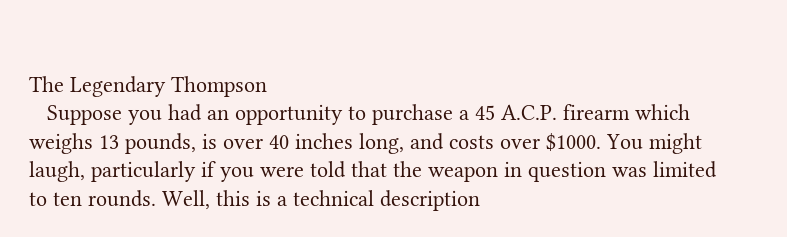The Legendary Thompson
   Suppose you had an opportunity to purchase a 45 A.C.P. firearm which weighs 13 pounds, is over 40 inches long, and costs over $1000. You might laugh, particularly if you were told that the weapon in question was limited to ten rounds. Well, this is a technical description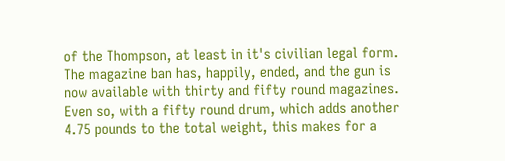of the Thompson, at least in it's civilian legal form. The magazine ban has, happily, ended, and the gun is now available with thirty and fifty round magazines. Even so, with a fifty round drum, which adds another 4.75 pounds to the total weight, this makes for a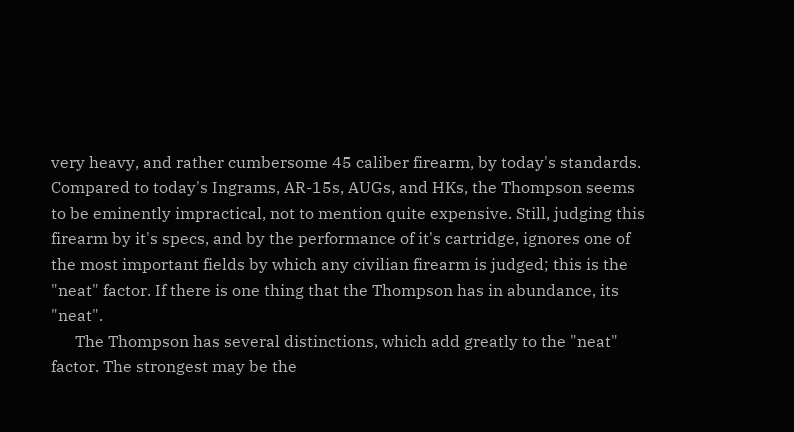very heavy, and rather cumbersome 45 caliber firearm, by today's standards. Compared to today's Ingrams, AR-15s, AUGs, and HKs, the Thompson seems to be eminently impractical, not to mention quite expensive. Still, judging this firearm by it's specs, and by the performance of it's cartridge, ignores one of the most important fields by which any civilian firearm is judged; this is the "neat" factor. If there is one thing that the Thompson has in abundance, its "neat".
      The Thompson has several distinctions, which add greatly to the "neat" factor. The strongest may be the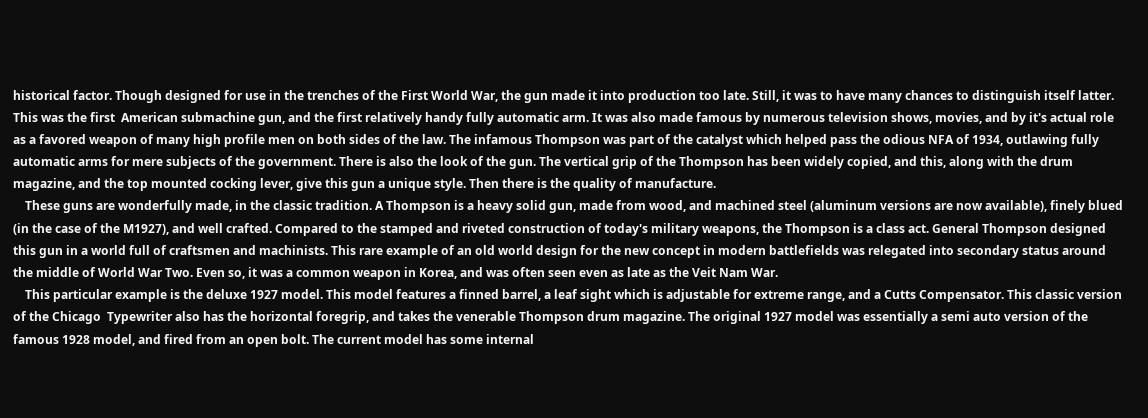historical factor. Though designed for use in the trenches of the First World War, the gun made it into production too late. Still, it was to have many chances to distinguish itself latter. This was the first  American submachine gun, and the first relatively handy fully automatic arm. It was also made famous by numerous television shows, movies, and by it's actual role as a favored weapon of many high profile men on both sides of the law. The infamous Thompson was part of the catalyst which helped pass the odious NFA of 1934, outlawing fully automatic arms for mere subjects of the government. There is also the look of the gun. The vertical grip of the Thompson has been widely copied, and this, along with the drum magazine, and the top mounted cocking lever, give this gun a unique style. Then there is the quality of manufacture.
    These guns are wonderfully made, in the classic tradition. A Thompson is a heavy solid gun, made from wood, and machined steel (aluminum versions are now available), finely blued (in the case of the M1927), and well crafted. Compared to the stamped and riveted construction of today's military weapons, the Thompson is a class act. General Thompson designed this gun in a world full of craftsmen and machinists. This rare example of an old world design for the new concept in modern battlefields was relegated into secondary status around the middle of World War Two. Even so, it was a common weapon in Korea, and was often seen even as late as the Veit Nam War.
    This particular example is the deluxe 1927 model. This model features a finned barrel, a leaf sight which is adjustable for extreme range, and a Cutts Compensator. This classic version of the Chicago  Typewriter also has the horizontal foregrip, and takes the venerable Thompson drum magazine. The original 1927 model was essentially a semi auto version of the famous 1928 model, and fired from an open bolt. The current model has some internal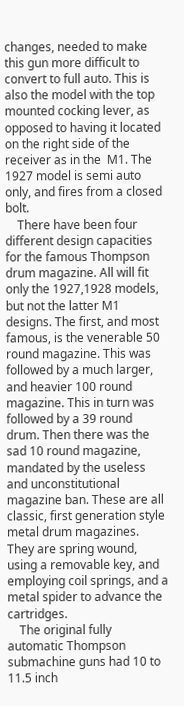changes, needed to make this gun more difficult to convert to full auto. This is also the model with the top mounted cocking lever, as opposed to having it located on the right side of the receiver as in the  M1. The 1927 model is semi auto only, and fires from a closed bolt.
    There have been four different design capacities for the famous Thompson drum magazine. All will fit only the 1927,1928 models, but not the latter M1 designs. The first, and most famous, is the venerable 50 round magazine. This was followed by a much larger, and heavier 100 round magazine. This in turn was followed by a 39 round drum. Then there was the sad 10 round magazine, mandated by the useless and unconstitutional magazine ban. These are all classic, first generation style metal drum magazines. They are spring wound, using a removable key, and employing coil springs, and a metal spider to advance the cartridges.
    The original fully automatic Thompson submachine guns had 10 to 11.5 inch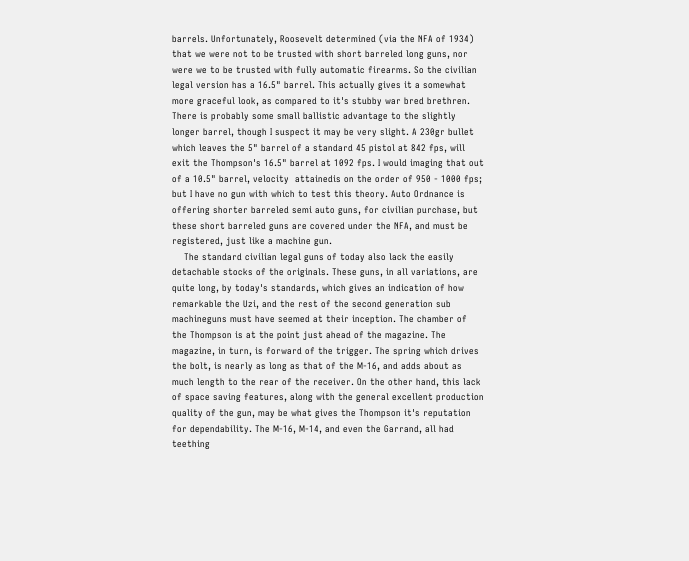barrels. Unfortunately, Roosevelt determined (via the NFA of 1934) that we were not to be trusted with short barreled long guns, nor were we to be trusted with fully automatic firearms. So the civilian legal version has a 16.5" barrel. This actually gives it a somewhat more graceful look, as compared to it's stubby war bred brethren. There is probably some small ballistic advantage to the slightly longer barrel, though I suspect it may be very slight. A 230gr bullet which leaves the 5" barrel of a standard 45 pistol at 842 fps, will exit the Thompson's 16.5" barrel at 1092 fps. I would imaging that out of a 10.5" barrel, velocity  attainedis on the order of 950 - 1000 fps; but I have no gun with which to test this theory. Auto Ordnance is offering shorter barreled semi auto guns, for civilian purchase, but these short barreled guns are covered under the NFA, and must be registered, just like a machine gun.
    The standard civilian legal guns of today also lack the easily detachable stocks of the originals. These guns, in all variations, are quite long, by today's standards, which gives an indication of how remarkable the Uzi, and the rest of the second generation sub machineguns must have seemed at their inception. The chamber of the Thompson is at the point just ahead of the magazine. The magazine, in turn, is forward of the trigger. The spring which drives the bolt, is nearly as long as that of the M-16, and adds about as much length to the rear of the receiver. On the other hand, this lack of space saving features, along with the general excellent production quality of the gun, may be what gives the Thompson it's reputation for dependability. The M-16, M-14, and even the Garrand, all had teething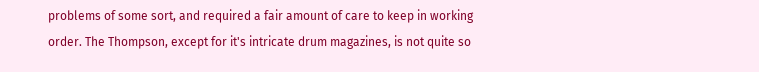problems of some sort, and required a fair amount of care to keep in working order. The Thompson, except for it's intricate drum magazines, is not quite so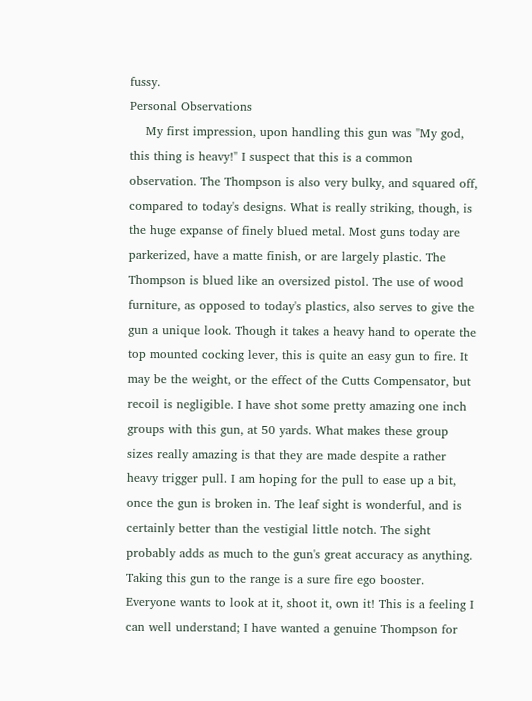fussy.
Personal Observations
    My first impression, upon handling this gun was "My god, this thing is heavy!" I suspect that this is a common observation. The Thompson is also very bulky, and squared off, compared to today's designs. What is really striking, though, is the huge expanse of finely blued metal. Most guns today are parkerized, have a matte finish, or are largely plastic. The Thompson is blued like an oversized pistol. The use of wood furniture, as opposed to today's plastics, also serves to give the gun a unique look. Though it takes a heavy hand to operate the top mounted cocking lever, this is quite an easy gun to fire. It may be the weight, or the effect of the Cutts Compensator, but recoil is negligible. I have shot some pretty amazing one inch groups with this gun, at 50 yards. What makes these group sizes really amazing is that they are made despite a rather heavy trigger pull. I am hoping for the pull to ease up a bit, once the gun is broken in. The leaf sight is wonderful, and is certainly better than the vestigial little notch. The sight probably adds as much to the gun's great accuracy as anything. Taking this gun to the range is a sure fire ego booster. Everyone wants to look at it, shoot it, own it! This is a feeling I can well understand; I have wanted a genuine Thompson for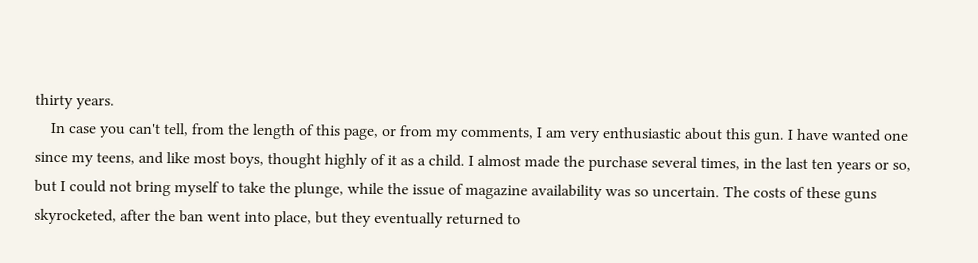thirty years.
    In case you can't tell, from the length of this page, or from my comments, I am very enthusiastic about this gun. I have wanted one since my teens, and like most boys, thought highly of it as a child. I almost made the purchase several times, in the last ten years or so, but I could not bring myself to take the plunge, while the issue of magazine availability was so uncertain. The costs of these guns skyrocketed, after the ban went into place, but they eventually returned to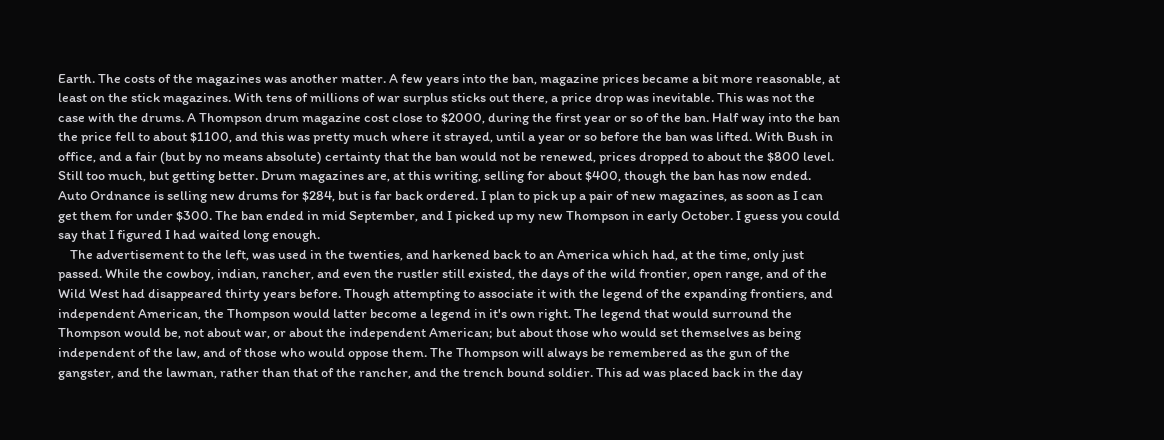Earth. The costs of the magazines was another matter. A few years into the ban, magazine prices became a bit more reasonable, at least on the stick magazines. With tens of millions of war surplus sticks out there, a price drop was inevitable. This was not the case with the drums. A Thompson drum magazine cost close to $2000, during the first year or so of the ban. Half way into the ban the price fell to about $1100, and this was pretty much where it strayed, until a year or so before the ban was lifted. With Bush in office, and a fair (but by no means absolute) certainty that the ban would not be renewed, prices dropped to about the $800 level. Still too much, but getting better. Drum magazines are, at this writing, selling for about $400, though the ban has now ended. Auto Ordnance is selling new drums for $284, but is far back ordered. I plan to pick up a pair of new magazines, as soon as I can get them for under $300. The ban ended in mid September, and I picked up my new Thompson in early October. I guess you could say that I figured I had waited long enough.
    The advertisement to the left, was used in the twenties, and harkened back to an America which had, at the time, only just passed. While the cowboy, indian, rancher, and even the rustler still existed, the days of the wild frontier, open range, and of the Wild West had disappeared thirty years before. Though attempting to associate it with the legend of the expanding frontiers, and independent American, the Thompson would latter become a legend in it's own right. The legend that would surround the Thompson would be, not about war, or about the independent American; but about those who would set themselves as being independent of the law, and of those who would oppose them. The Thompson will always be remembered as the gun of the gangster, and the lawman, rather than that of the rancher, and the trench bound soldier. This ad was placed back in the day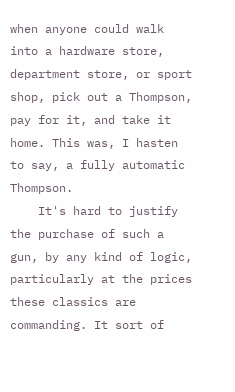when anyone could walk into a hardware store, department store, or sport shop, pick out a Thompson, pay for it, and take it home. This was, I hasten to say, a fully automatic Thompson.
    It's hard to justify the purchase of such a gun, by any kind of logic, particularly at the prices these classics are commanding. It sort of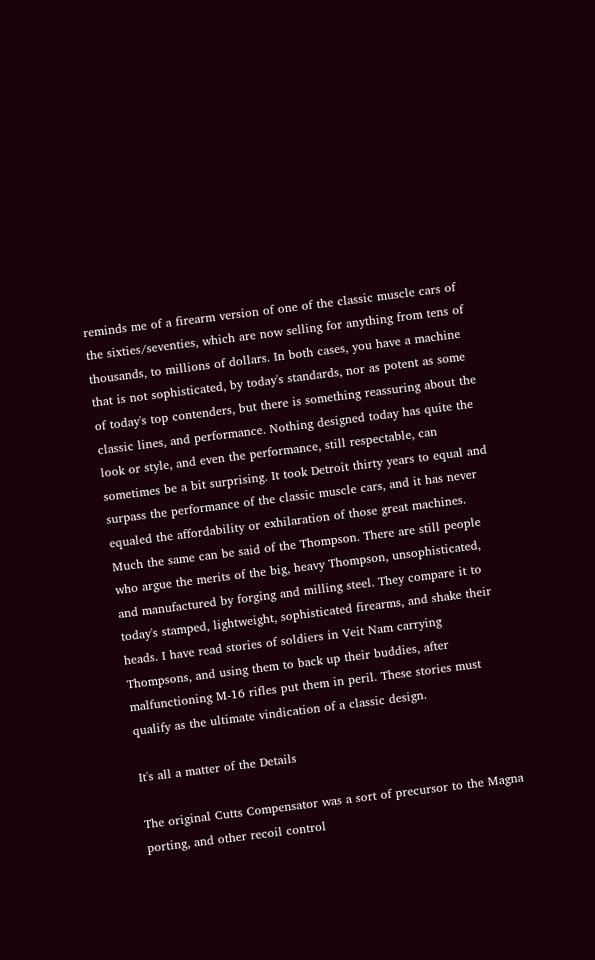reminds me of a firearm version of one of the classic muscle cars of the sixties/seventies, which are now selling for anything from tens of thousands, to millions of dollars. In both cases, you have a machine that is not sophisticated, by today's standards, nor as potent as some of today's top contenders, but there is something reassuring about the classic lines, and performance. Nothing designed today has quite the look or style, and even the performance, still respectable, can sometimes be a bit surprising. It took Detroit thirty years to equal and surpass the performance of the classic muscle cars, and it has never equaled the affordability or exhilaration of those great machines. Much the same can be said of the Thompson. There are still people who argue the merits of the big, heavy Thompson, unsophisticated, and manufactured by forging and milling steel. They compare it to today's stamped, lightweight, sophisticated firearms, and shake their heads. I have read stories of soldiers in Veit Nam carrying Thompsons, and using them to back up their buddies, after malfunctioning M-16 rifles put them in peril. These stories must qualify as the ultimate vindication of a classic design.

It's all a matter of the Details

The original Cutts Compensator was a sort of precursor to the Magna porting, and other recoil control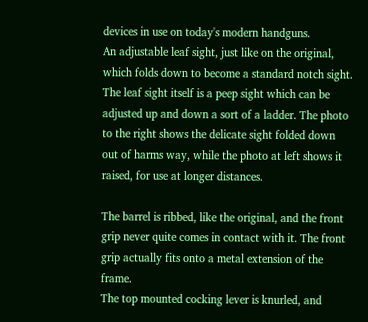devices in use on today's modern handguns.
An adjustable leaf sight, just like on the original, which folds down to become a standard notch sight. The leaf sight itself is a peep sight which can be adjusted up and down a sort of a ladder. The photo to the right shows the delicate sight folded down out of harms way, while the photo at left shows it raised, for use at longer distances.

The barrel is ribbed, like the original, and the front grip never quite comes in contact with it. The front grip actually fits onto a metal extension of the frame.
The top mounted cocking lever is knurled, and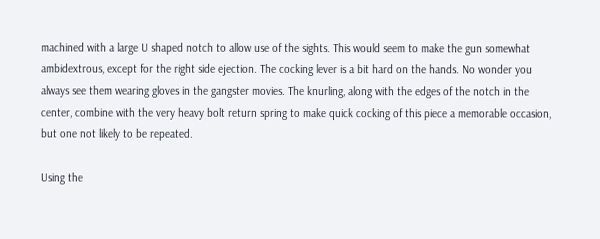machined with a large U shaped notch to allow use of the sights. This would seem to make the gun somewhat ambidextrous, except for the right side ejection. The cocking lever is a bit hard on the hands. No wonder you always see them wearing gloves in the gangster movies. The knurling, along with the edges of the notch in the center, combine with the very heavy bolt return spring to make quick cocking of this piece a memorable occasion, but one not likely to be repeated.

Using the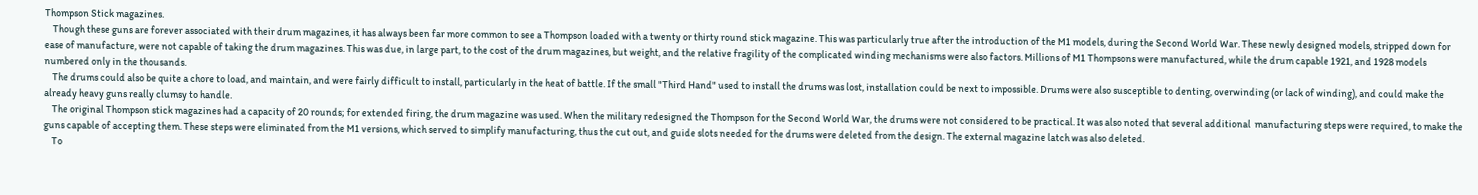Thompson Stick magazines.
    Though these guns are forever associated with their drum magazines, it has always been far more common to see a Thompson loaded with a twenty or thirty round stick magazine. This was particularly true after the introduction of the M1 models, during the Second World War. These newly designed models, stripped down for ease of manufacture, were not capable of taking the drum magazines. This was due, in large part, to the cost of the drum magazines, but weight, and the relative fragility of the complicated winding mechanisms were also factors. Millions of M1 Thompsons were manufactured, while the drum capable 1921, and 1928 models numbered only in the thousands.
    The drums could also be quite a chore to load, and maintain, and were fairly difficult to install, particularly in the heat of battle. If the small "Third Hand" used to install the drums was lost, installation could be next to impossible. Drums were also susceptible to denting, overwinding (or lack of winding), and could make the already heavy guns really clumsy to handle.
    The original Thompson stick magazines had a capacity of 20 rounds; for extended firing, the drum magazine was used. When the military redesigned the Thompson for the Second World War, the drums were not considered to be practical. It was also noted that several additional  manufacturing steps were required, to make the guns capable of accepting them. These steps were eliminated from the M1 versions, which served to simplify manufacturing, thus the cut out, and guide slots needed for the drums were deleted from the design. The external magazine latch was also deleted.
    To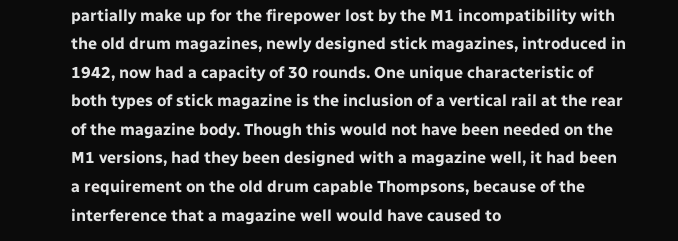partially make up for the firepower lost by the M1 incompatibility with the old drum magazines, newly designed stick magazines, introduced in 1942, now had a capacity of 30 rounds. One unique characteristic of both types of stick magazine is the inclusion of a vertical rail at the rear of the magazine body. Though this would not have been needed on the M1 versions, had they been designed with a magazine well, it had been a requirement on the old drum capable Thompsons, because of the interference that a magazine well would have caused to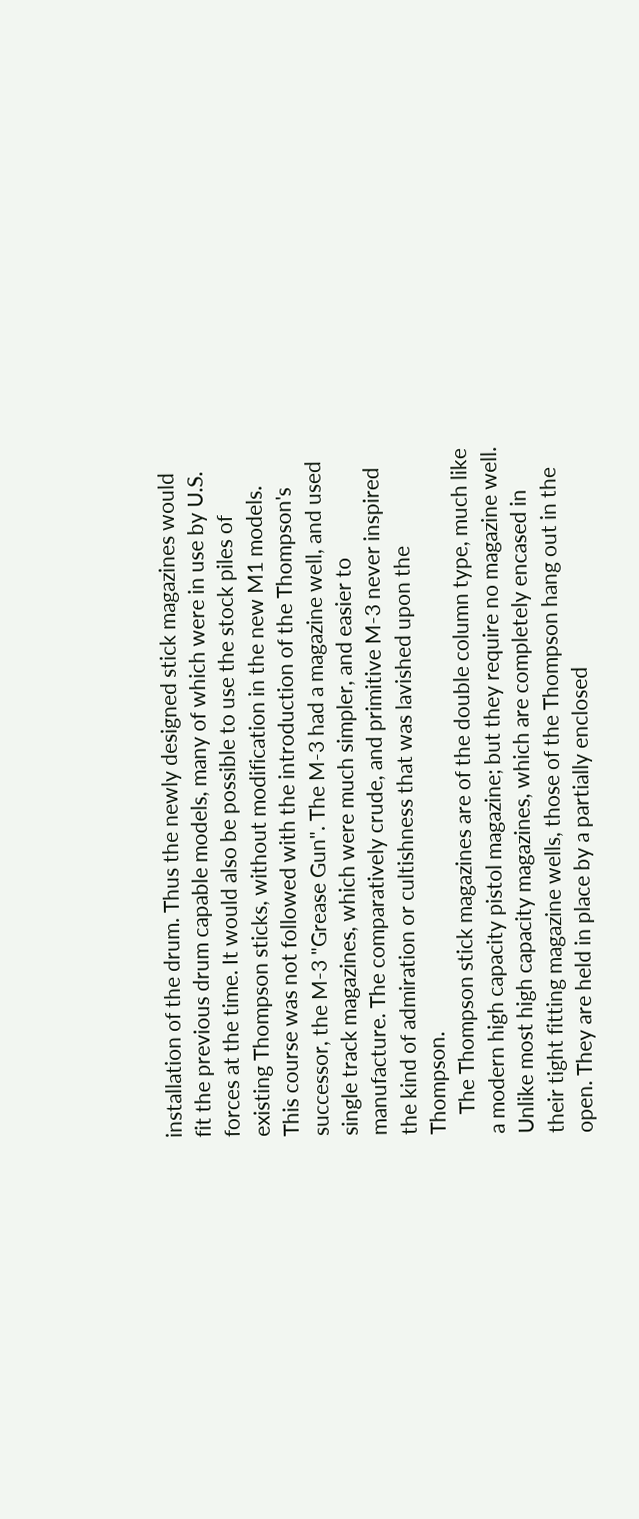installation of the drum. Thus the newly designed stick magazines would fit the previous drum capable models, many of which were in use by U.S. forces at the time. It would also be possible to use the stock piles of existing Thompson sticks, without modification in the new M1 models. This course was not followed with the introduction of the Thompson's successor, the M-3 "Grease Gun". The M-3 had a magazine well, and used single track magazines, which were much simpler, and easier to manufacture. The comparatively crude, and primitive M-3 never inspired the kind of admiration or cultishness that was lavished upon the Thompson.
    The Thompson stick magazines are of the double column type, much like a modern high capacity pistol magazine; but they require no magazine well. Unlike most high capacity magazines, which are completely encased in their tight fitting magazine wells, those of the Thompson hang out in the open. They are held in place by a partially enclosed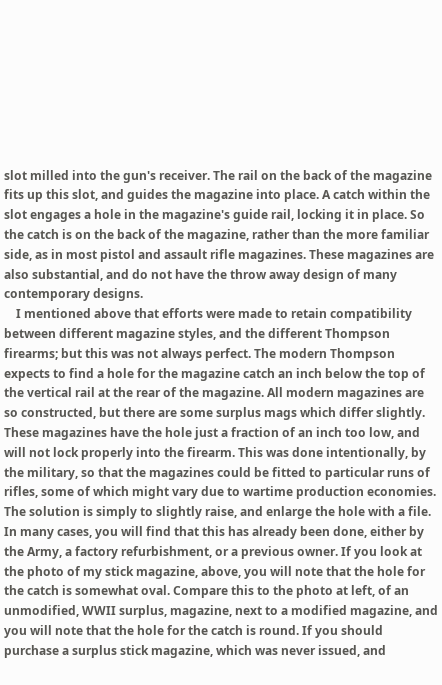slot milled into the gun's receiver. The rail on the back of the magazine fits up this slot, and guides the magazine into place. A catch within the slot engages a hole in the magazine's guide rail, locking it in place. So the catch is on the back of the magazine, rather than the more familiar side, as in most pistol and assault rifle magazines. These magazines are also substantial, and do not have the throw away design of many contemporary designs.
    I mentioned above that efforts were made to retain compatibility between different magazine styles, and the different Thompson firearms; but this was not always perfect. The modern Thompson expects to find a hole for the magazine catch an inch below the top of the vertical rail at the rear of the magazine. All modern magazines are so constructed, but there are some surplus mags which differ slightly. These magazines have the hole just a fraction of an inch too low, and will not lock properly into the firearm. This was done intentionally, by the military, so that the magazines could be fitted to particular runs of rifles, some of which might vary due to wartime production economies. The solution is simply to slightly raise, and enlarge the hole with a file. In many cases, you will find that this has already been done, either by the Army, a factory refurbishment, or a previous owner. If you look at the photo of my stick magazine, above, you will note that the hole for the catch is somewhat oval. Compare this to the photo at left, of an unmodified, WWII surplus, magazine, next to a modified magazine, and you will note that the hole for the catch is round. If you should purchase a surplus stick magazine, which was never issued, and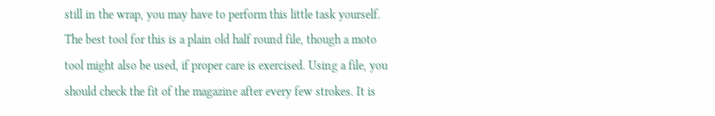still in the wrap, you may have to perform this little task yourself. The best tool for this is a plain old half round file, though a moto tool might also be used, if proper care is exercised. Using a file, you should check the fit of the magazine after every few strokes. It is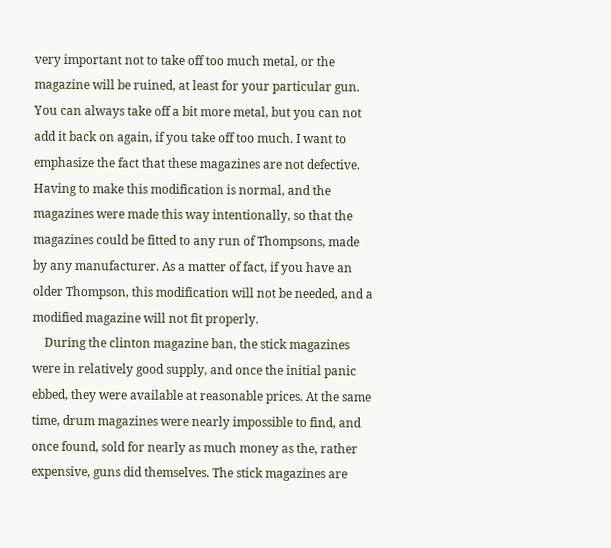very important not to take off too much metal, or the magazine will be ruined, at least for your particular gun. You can always take off a bit more metal, but you can not add it back on again, if you take off too much. I want to emphasize the fact that these magazines are not defective. Having to make this modification is normal, and the magazines were made this way intentionally, so that the magazines could be fitted to any run of Thompsons, made by any manufacturer. As a matter of fact, if you have an older Thompson, this modification will not be needed, and a modified magazine will not fit properly.
    During the clinton magazine ban, the stick magazines were in relatively good supply, and once the initial panic ebbed, they were available at reasonable prices. At the same time, drum magazines were nearly impossible to find, and once found, sold for nearly as much money as the, rather expensive, guns did themselves. The stick magazines are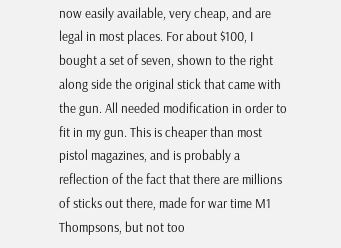now easily available, very cheap, and are legal in most places. For about $100, I bought a set of seven, shown to the right along side the original stick that came with the gun. All needed modification in order to fit in my gun. This is cheaper than most pistol magazines, and is probably a reflection of the fact that there are millions of sticks out there, made for war time M1 Thompsons, but not too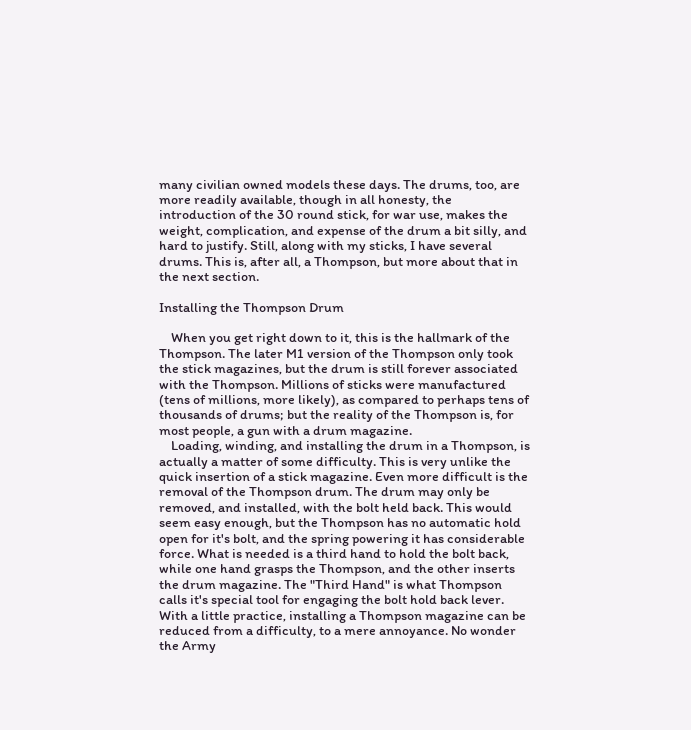many civilian owned models these days. The drums, too, are more readily available, though in all honesty, the introduction of the 30 round stick, for war use, makes the weight, complication, and expense of the drum a bit silly, and hard to justify. Still, along with my sticks, I have several drums. This is, after all, a Thompson, but more about that in the next section.

Installing the Thompson Drum

    When you get right down to it, this is the hallmark of the Thompson. The later M1 version of the Thompson only took the stick magazines, but the drum is still forever associated with the Thompson. Millions of sticks were manufactured (tens of millions, more likely), as compared to perhaps tens of thousands of drums; but the reality of the Thompson is, for most people, a gun with a drum magazine.
    Loading, winding, and installing the drum in a Thompson, is actually a matter of some difficulty. This is very unlike the quick insertion of a stick magazine. Even more difficult is the removal of the Thompson drum. The drum may only be removed, and installed, with the bolt held back. This would seem easy enough, but the Thompson has no automatic hold open for it's bolt, and the spring powering it has considerable force. What is needed is a third hand to hold the bolt back, while one hand grasps the Thompson, and the other inserts the drum magazine. The "Third Hand" is what Thompson calls it's special tool for engaging the bolt hold back lever. With a little practice, installing a Thompson magazine can be reduced from a difficulty, to a mere annoyance. No wonder the Army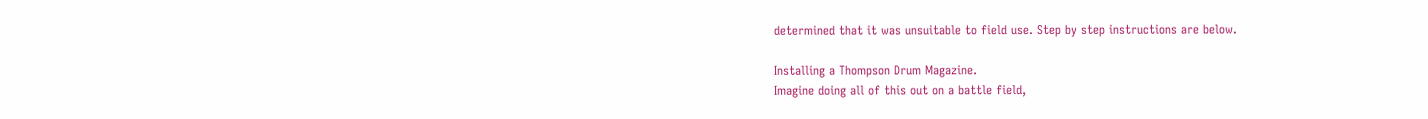determined that it was unsuitable to field use. Step by step instructions are below.

Installing a Thompson Drum Magazine.
Imagine doing all of this out on a battle field,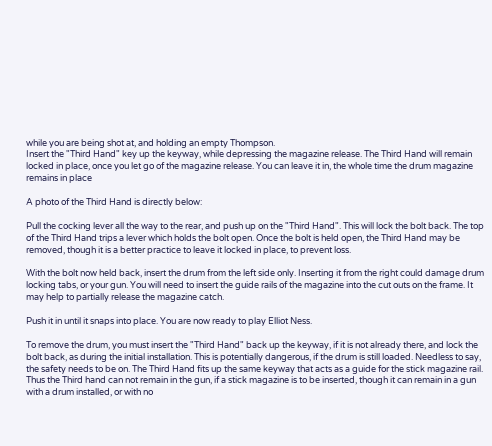while you are being shot at, and holding an empty Thompson.
Insert the "Third Hand" key up the keyway, while depressing the magazine release. The Third Hand will remain locked in place, once you let go of the magazine release. You can leave it in, the whole time the drum magazine remains in place

A photo of the Third Hand is directly below:

Pull the cocking lever all the way to the rear, and push up on the "Third Hand". This will lock the bolt back. The top of the Third Hand trips a lever which holds the bolt open. Once the bolt is held open, the Third Hand may be removed, though it is a better practice to leave it locked in place, to prevent loss.

With the bolt now held back, insert the drum from the left side only. Inserting it from the right could damage drum locking tabs, or your gun. You will need to insert the guide rails of the magazine into the cut outs on the frame. It may help to partially release the magazine catch.

Push it in until it snaps into place. You are now ready to play Elliot Ness.

To remove the drum, you must insert the "Third Hand" back up the keyway, if it is not already there, and lock the bolt back, as during the initial installation. This is potentially dangerous, if the drum is still loaded. Needless to say, the safety needs to be on. The Third Hand fits up the same keyway that acts as a guide for the stick magazine rail. Thus the Third hand can not remain in the gun, if a stick magazine is to be inserted, though it can remain in a gun with a drum installed, or with no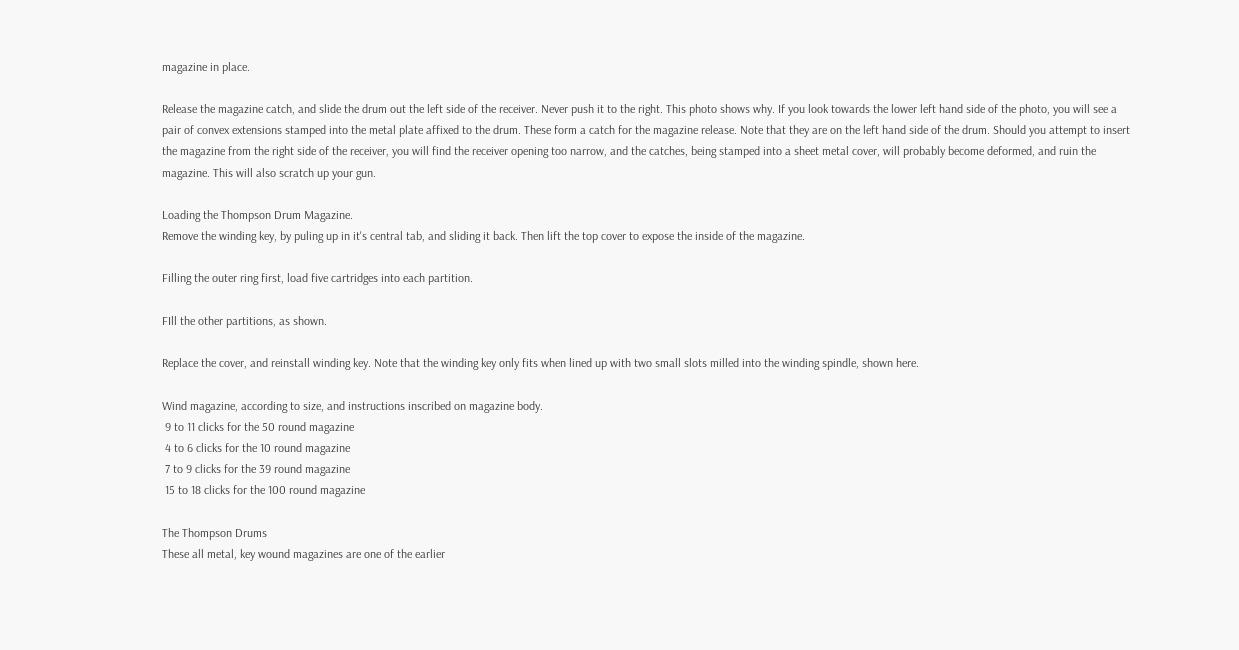magazine in place.

Release the magazine catch, and slide the drum out the left side of the receiver. Never push it to the right. This photo shows why. If you look towards the lower left hand side of the photo, you will see a pair of convex extensions stamped into the metal plate affixed to the drum. These form a catch for the magazine release. Note that they are on the left hand side of the drum. Should you attempt to insert the magazine from the right side of the receiver, you will find the receiver opening too narrow, and the catches, being stamped into a sheet metal cover, will probably become deformed, and ruin the magazine. This will also scratch up your gun.

Loading the Thompson Drum Magazine.
Remove the winding key, by puling up in it's central tab, and sliding it back. Then lift the top cover to expose the inside of the magazine.

Filling the outer ring first, load five cartridges into each partition.

FIll the other partitions, as shown.

Replace the cover, and reinstall winding key. Note that the winding key only fits when lined up with two small slots milled into the winding spindle, shown here.

Wind magazine, according to size, and instructions inscribed on magazine body.
 9 to 11 clicks for the 50 round magazine
 4 to 6 clicks for the 10 round magazine
 7 to 9 clicks for the 39 round magazine
 15 to 18 clicks for the 100 round magazine

The Thompson Drums
These all metal, key wound magazines are one of the earlier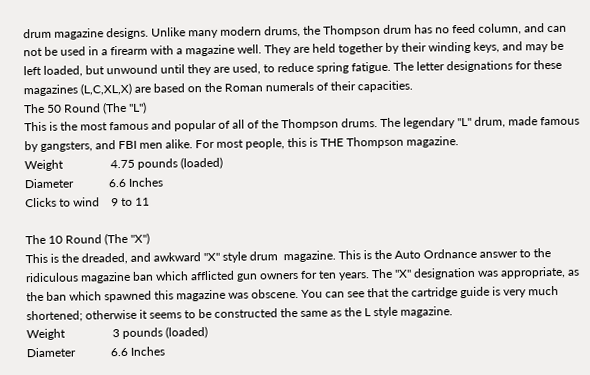drum magazine designs. Unlike many modern drums, the Thompson drum has no feed column, and can not be used in a firearm with a magazine well. They are held together by their winding keys, and may be left loaded, but unwound until they are used, to reduce spring fatigue. The letter designations for these magazines (L,C,XL,X) are based on the Roman numerals of their capacities.
The 50 Round (The "L")
This is the most famous and popular of all of the Thompson drums. The legendary "L" drum, made famous by gangsters, and FBI men alike. For most people, this is THE Thompson magazine.
Weight                4.75 pounds (loaded)
Diameter            6.6 Inches
Clicks to wind    9 to 11

The 10 Round (The "X")
This is the dreaded, and awkward "X" style drum  magazine. This is the Auto Ordnance answer to the ridiculous magazine ban which afflicted gun owners for ten years. The "X" designation was appropriate, as the ban which spawned this magazine was obscene. You can see that the cartridge guide is very much shortened; otherwise it seems to be constructed the same as the L style magazine.
Weight                3 pounds (loaded)
Diameter            6.6 Inches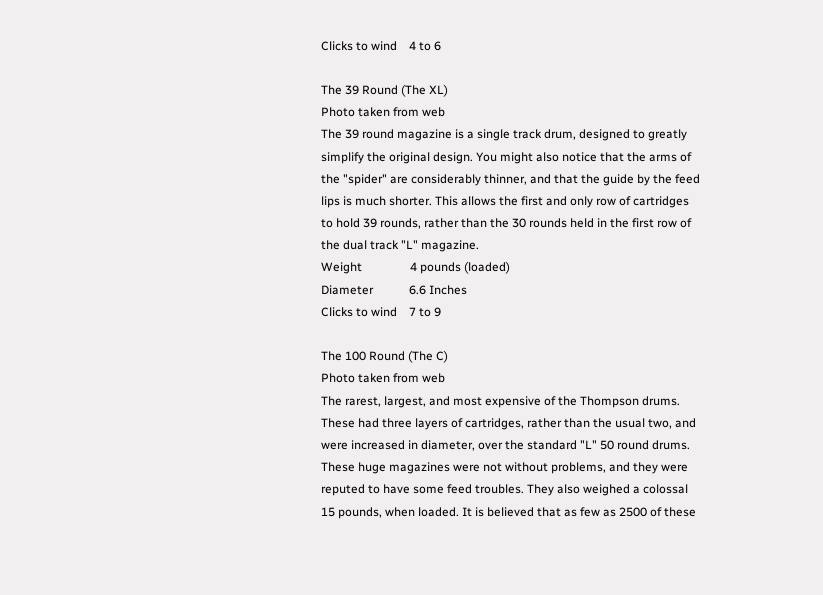Clicks to wind    4 to 6

The 39 Round (The XL)
Photo taken from web
The 39 round magazine is a single track drum, designed to greatly simplify the original design. You might also notice that the arms of the "spider" are considerably thinner, and that the guide by the feed lips is much shorter. This allows the first and only row of cartridges to hold 39 rounds, rather than the 30 rounds held in the first row of the dual track "L" magazine.
Weight                4 pounds (loaded)
Diameter            6.6 Inches
Clicks to wind    7 to 9

The 100 Round (The C)
Photo taken from web
The rarest, largest, and most expensive of the Thompson drums. These had three layers of cartridges, rather than the usual two, and were increased in diameter, over the standard "L" 50 round drums. These huge magazines were not without problems, and they were reputed to have some feed troubles. They also weighed a colossal 15 pounds, when loaded. It is believed that as few as 2500 of these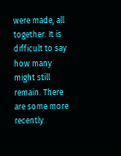were made, all together. It is difficult to say how many might still remain. There are some more recently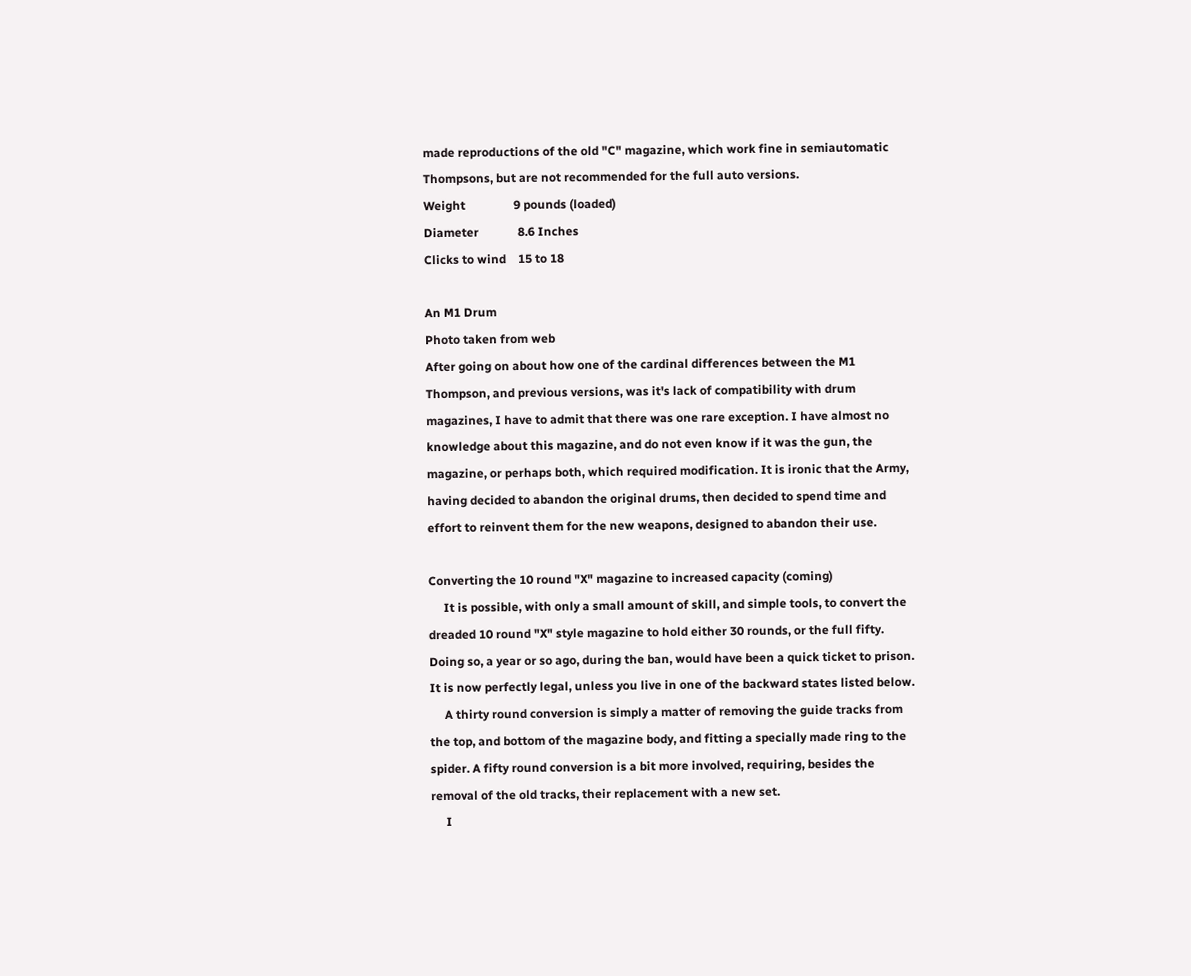made reproductions of the old "C" magazine, which work fine in semiautomatic Thompsons, but are not recommended for the full auto versions.
Weight                9 pounds (loaded)
Diameter             8.6 Inches
Clicks to wind    15 to 18

An M1 Drum
Photo taken from web
After going on about how one of the cardinal differences between the M1 Thompson, and previous versions, was it's lack of compatibility with drum magazines, I have to admit that there was one rare exception. I have almost no knowledge about this magazine, and do not even know if it was the gun, the magazine, or perhaps both, which required modification. It is ironic that the Army, having decided to abandon the original drums, then decided to spend time and effort to reinvent them for the new weapons, designed to abandon their use.

Converting the 10 round "X" magazine to increased capacity (coming)
     It is possible, with only a small amount of skill, and simple tools, to convert the dreaded 10 round "X" style magazine to hold either 30 rounds, or the full fifty. Doing so, a year or so ago, during the ban, would have been a quick ticket to prison. It is now perfectly legal, unless you live in one of the backward states listed below.
     A thirty round conversion is simply a matter of removing the guide tracks from the top, and bottom of the magazine body, and fitting a specially made ring to the spider. A fifty round conversion is a bit more involved, requiring, besides the removal of the old tracks, their replacement with a new set.
     I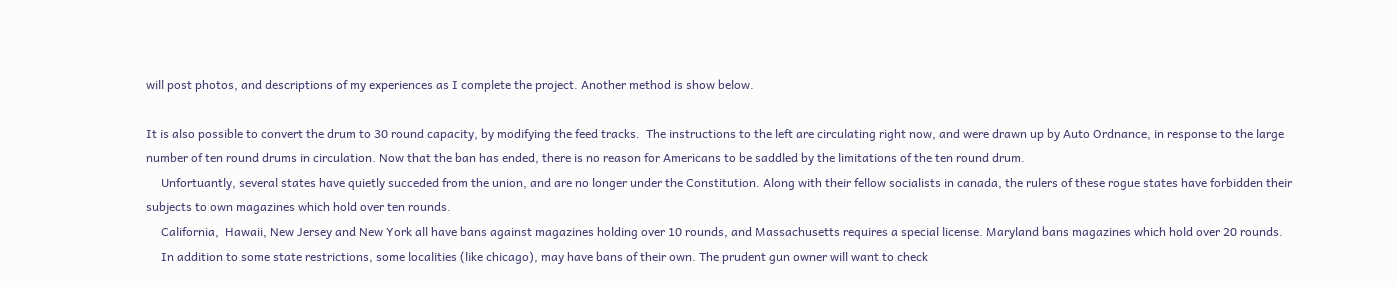will post photos, and descriptions of my experiences as I complete the project. Another method is show below.

It is also possible to convert the drum to 30 round capacity, by modifying the feed tracks.  The instructions to the left are circulating right now, and were drawn up by Auto Ordnance, in response to the large number of ten round drums in circulation. Now that the ban has ended, there is no reason for Americans to be saddled by the limitations of the ten round drum.
     Unfortuantly, several states have quietly succeded from the union, and are no longer under the Constitution. Along with their fellow socialists in canada, the rulers of these rogue states have forbidden their subjects to own magazines which hold over ten rounds.
     California,  Hawaii, New Jersey and New York all have bans against magazines holding over 10 rounds, and Massachusetts requires a special license. Maryland bans magazines which hold over 20 rounds.
     In addition to some state restrictions, some localities (like chicago), may have bans of their own. The prudent gun owner will want to check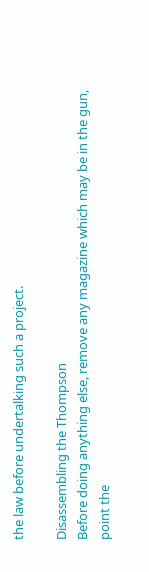the law before undertalking such a project.

Disassembling the Thompson
Before doing anything else, remove any magazine which may be in the gun, point the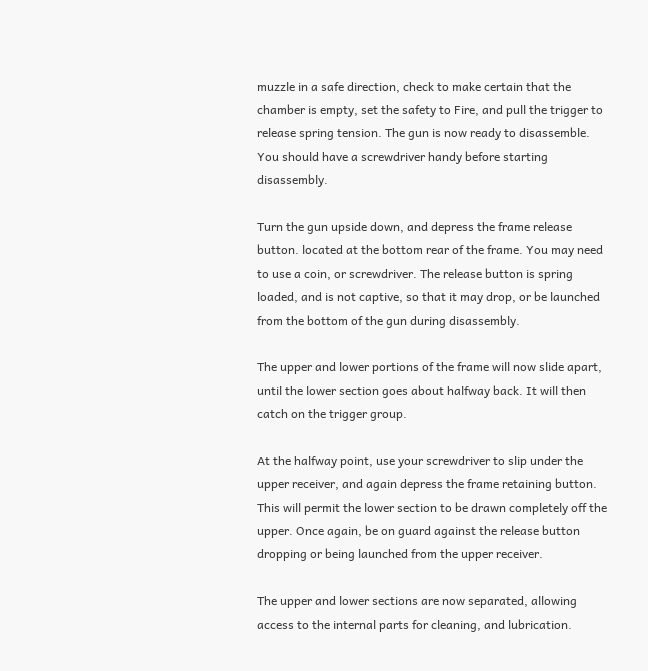muzzle in a safe direction, check to make certain that the chamber is empty, set the safety to Fire, and pull the trigger to release spring tension. The gun is now ready to disassemble. You should have a screwdriver handy before starting disassembly.

Turn the gun upside down, and depress the frame release button. located at the bottom rear of the frame. You may need to use a coin, or screwdriver. The release button is spring loaded, and is not captive, so that it may drop, or be launched from the bottom of the gun during disassembly.

The upper and lower portions of the frame will now slide apart, until the lower section goes about halfway back. It will then catch on the trigger group.

At the halfway point, use your screwdriver to slip under the upper receiver, and again depress the frame retaining button. This will permit the lower section to be drawn completely off the upper. Once again, be on guard against the release button dropping or being launched from the upper receiver.

The upper and lower sections are now separated, allowing access to the internal parts for cleaning, and lubrication.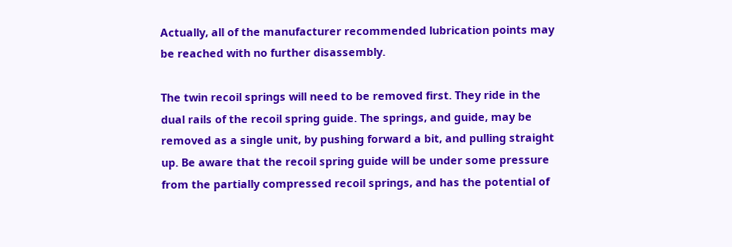Actually, all of the manufacturer recommended lubrication points may be reached with no further disassembly.

The twin recoil springs will need to be removed first. They ride in the dual rails of the recoil spring guide. The springs, and guide, may be removed as a single unit, by pushing forward a bit, and pulling straight up. Be aware that the recoil spring guide will be under some pressure from the partially compressed recoil springs, and has the potential of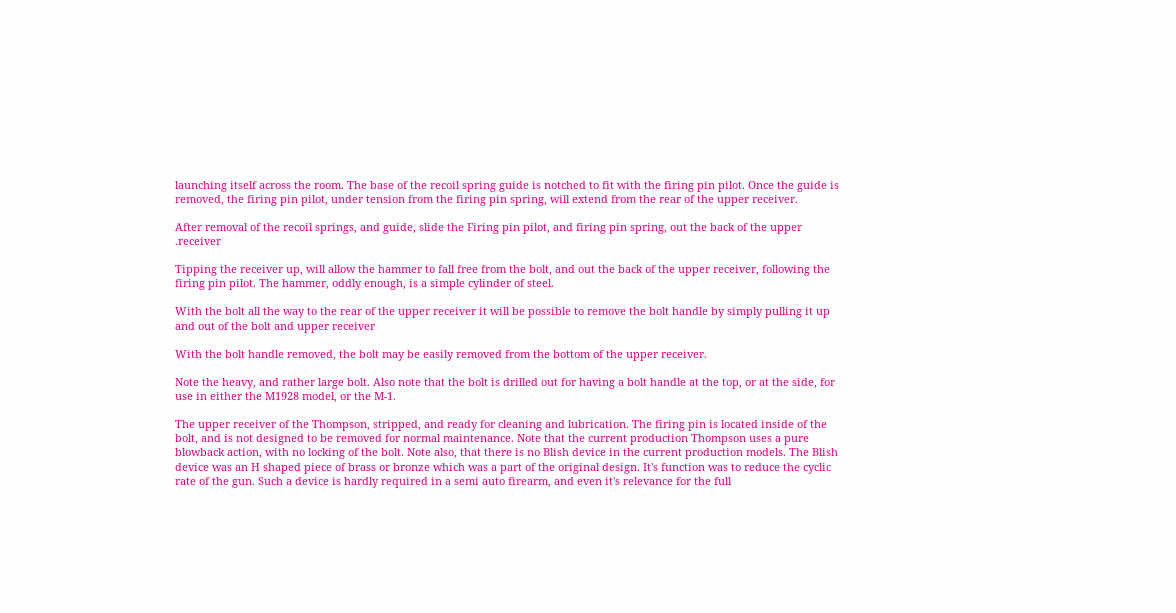launching itself across the room. The base of the recoil spring guide is notched to fit with the firing pin pilot. Once the guide is removed, the firing pin pilot, under tension from the firing pin spring, will extend from the rear of the upper receiver.

After removal of the recoil springs, and guide, slide the Firing pin pilot, and firing pin spring, out the back of the upper .receiver

Tipping the receiver up, will allow the hammer to fall free from the bolt, and out the back of the upper receiver, following the firing pin pilot. The hammer, oddly enough, is a simple cylinder of steel.

With the bolt all the way to the rear of the upper receiver it will be possible to remove the bolt handle by simply pulling it up and out of the bolt and upper receiver

With the bolt handle removed, the bolt may be easily removed from the bottom of the upper receiver.

Note the heavy, and rather large bolt. Also note that the bolt is drilled out for having a bolt handle at the top, or at the side, for use in either the M1928 model, or the M-1.

The upper receiver of the Thompson, stripped, and ready for cleaning and lubrication. The firing pin is located inside of the bolt, and is not designed to be removed for normal maintenance. Note that the current production Thompson uses a pure blowback action, with no locking of the bolt. Note also, that there is no Blish device in the current production models. The Blish device was an H shaped piece of brass or bronze which was a part of the original design. It's function was to reduce the cyclic rate of the gun. Such a device is hardly required in a semi auto firearm, and even it's relevance for the full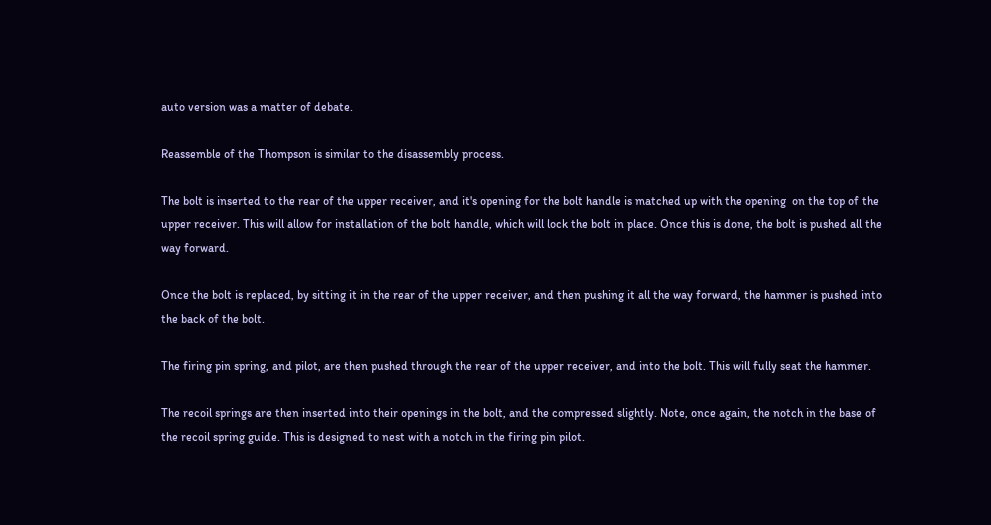auto version was a matter of debate.

Reassemble of the Thompson is similar to the disassembly process.

The bolt is inserted to the rear of the upper receiver, and it's opening for the bolt handle is matched up with the opening  on the top of the upper receiver. This will allow for installation of the bolt handle, which will lock the bolt in place. Once this is done, the bolt is pushed all the way forward.

Once the bolt is replaced, by sitting it in the rear of the upper receiver, and then pushing it all the way forward, the hammer is pushed into the back of the bolt.

The firing pin spring, and pilot, are then pushed through the rear of the upper receiver, and into the bolt. This will fully seat the hammer.

The recoil springs are then inserted into their openings in the bolt, and the compressed slightly. Note, once again, the notch in the base of the recoil spring guide. This is designed to nest with a notch in the firing pin pilot.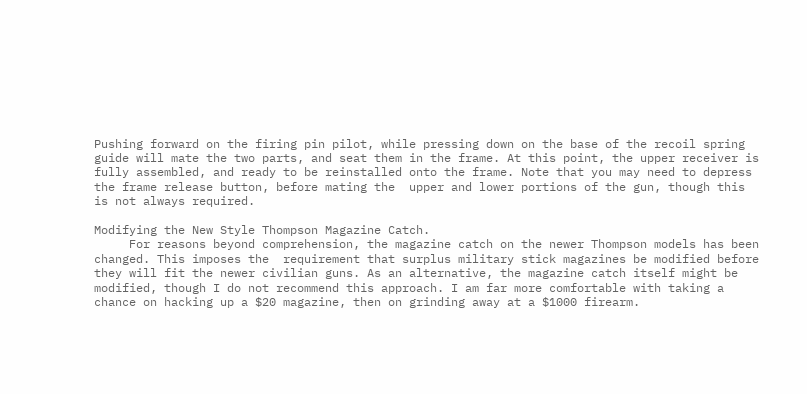Pushing forward on the firing pin pilot, while pressing down on the base of the recoil spring guide will mate the two parts, and seat them in the frame. At this point, the upper receiver is fully assembled, and ready to be reinstalled onto the frame. Note that you may need to depress the frame release button, before mating the  upper and lower portions of the gun, though this is not always required.

Modifying the New Style Thompson Magazine Catch.
     For reasons beyond comprehension, the magazine catch on the newer Thompson models has been changed. This imposes the  requirement that surplus military stick magazines be modified before they will fit the newer civilian guns. As an alternative, the magazine catch itself might be modified, though I do not recommend this approach. I am far more comfortable with taking a chance on hacking up a $20 magazine, then on grinding away at a $1000 firearm.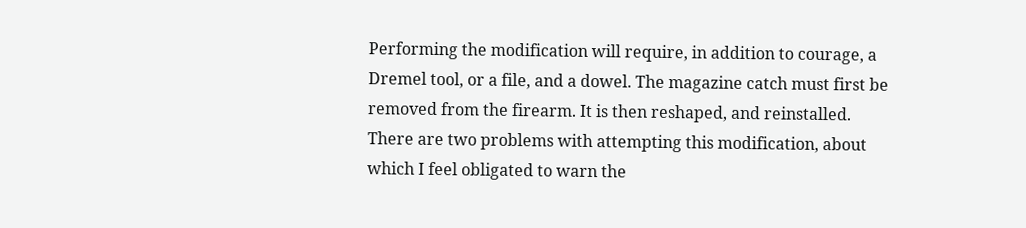Performing the modification will require, in addition to courage, a Dremel tool, or a file, and a dowel. The magazine catch must first be removed from the firearm. It is then reshaped, and reinstalled. There are two problems with attempting this modification, about which I feel obligated to warn the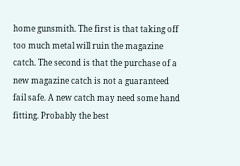home gunsmith. The first is that taking off too much metal will ruin the magazine catch. The second is that the purchase of a new magazine catch is not a guaranteed fail safe. A new catch may need some hand fitting. Probably the best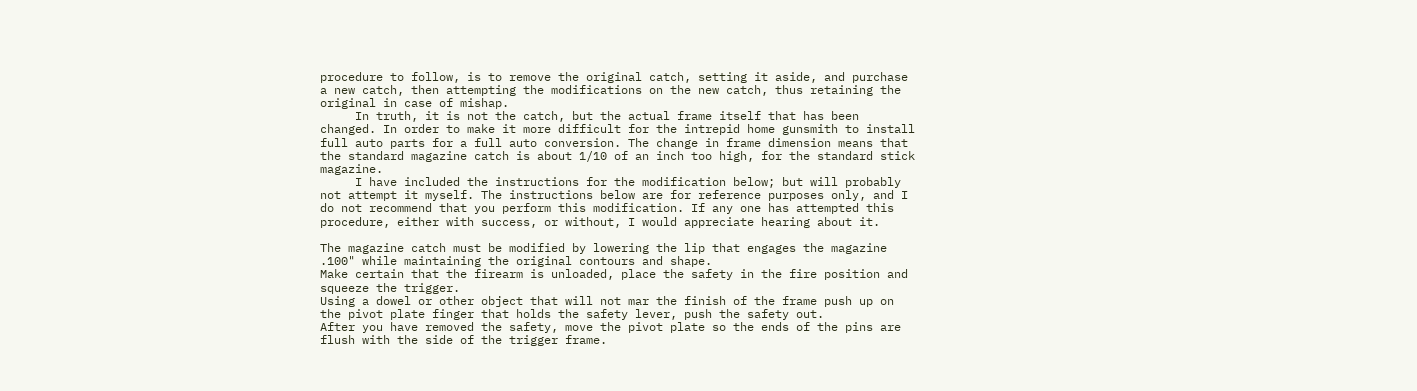procedure to follow, is to remove the original catch, setting it aside, and purchase a new catch, then attempting the modifications on the new catch, thus retaining the original in case of mishap.
     In truth, it is not the catch, but the actual frame itself that has been changed. In order to make it more difficult for the intrepid home gunsmith to install full auto parts for a full auto conversion. The change in frame dimension means that the standard magazine catch is about 1/10 of an inch too high, for the standard stick magazine.
     I have included the instructions for the modification below; but will probably not attempt it myself. The instructions below are for reference purposes only, and I do not recommend that you perform this modification. If any one has attempted this procedure, either with success, or without, I would appreciate hearing about it.

The magazine catch must be modified by lowering the lip that engages the magazine .100" while maintaining the original contours and shape.
Make certain that the firearm is unloaded, place the safety in the fire position and squeeze the trigger.
Using a dowel or other object that will not mar the finish of the frame push up on the pivot plate finger that holds the safety lever, push the safety out.
After you have removed the safety, move the pivot plate so the ends of the pins are flush with the side of the trigger frame.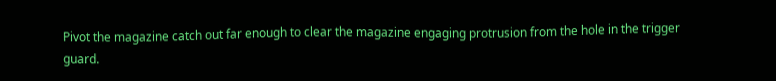Pivot the magazine catch out far enough to clear the magazine engaging protrusion from the hole in the trigger guard.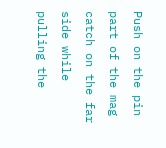Push on the pin part of the mag catch on the far side while pulling the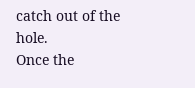catch out of the hole.
Once the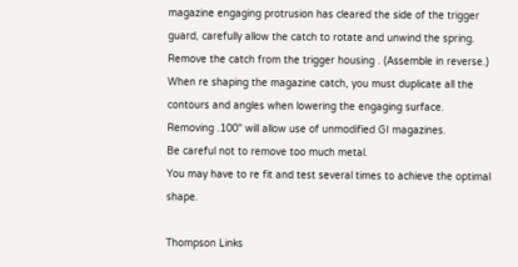magazine engaging protrusion has cleared the side of the trigger guard, carefully allow the catch to rotate and unwind the spring.
Remove the catch from the trigger housing . (Assemble in reverse.)
When re shaping the magazine catch, you must duplicate all the contours and angles when lowering the engaging surface.
Removing .100" will allow use of unmodified GI magazines.
Be careful not to remove too much metal.
You may have to re fit and test several times to achieve the optimal shape.

Thompson Links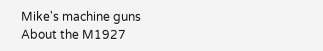Mike's machine guns
About the M1927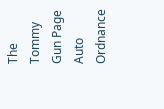The Tommy Gun Page
Auto Ordnance